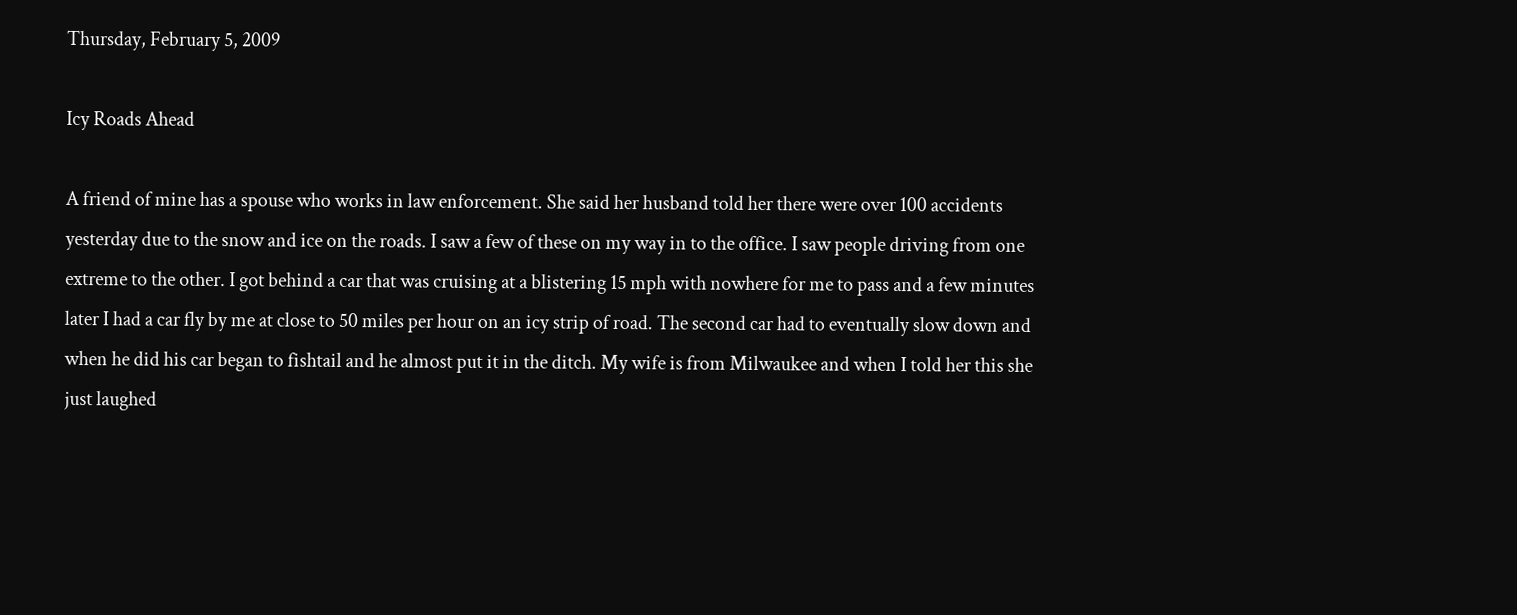Thursday, February 5, 2009

Icy Roads Ahead

A friend of mine has a spouse who works in law enforcement. She said her husband told her there were over 100 accidents yesterday due to the snow and ice on the roads. I saw a few of these on my way in to the office. I saw people driving from one extreme to the other. I got behind a car that was cruising at a blistering 15 mph with nowhere for me to pass and a few minutes later I had a car fly by me at close to 50 miles per hour on an icy strip of road. The second car had to eventually slow down and when he did his car began to fishtail and he almost put it in the ditch. My wife is from Milwaukee and when I told her this she just laughed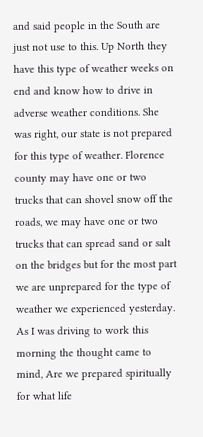and said people in the South are just not use to this. Up North they have this type of weather weeks on end and know how to drive in adverse weather conditions. She was right, our state is not prepared for this type of weather. Florence county may have one or two trucks that can shovel snow off the roads, we may have one or two trucks that can spread sand or salt on the bridges but for the most part we are unprepared for the type of weather we experienced yesterday. As I was driving to work this morning the thought came to mind, Are we prepared spiritually for what life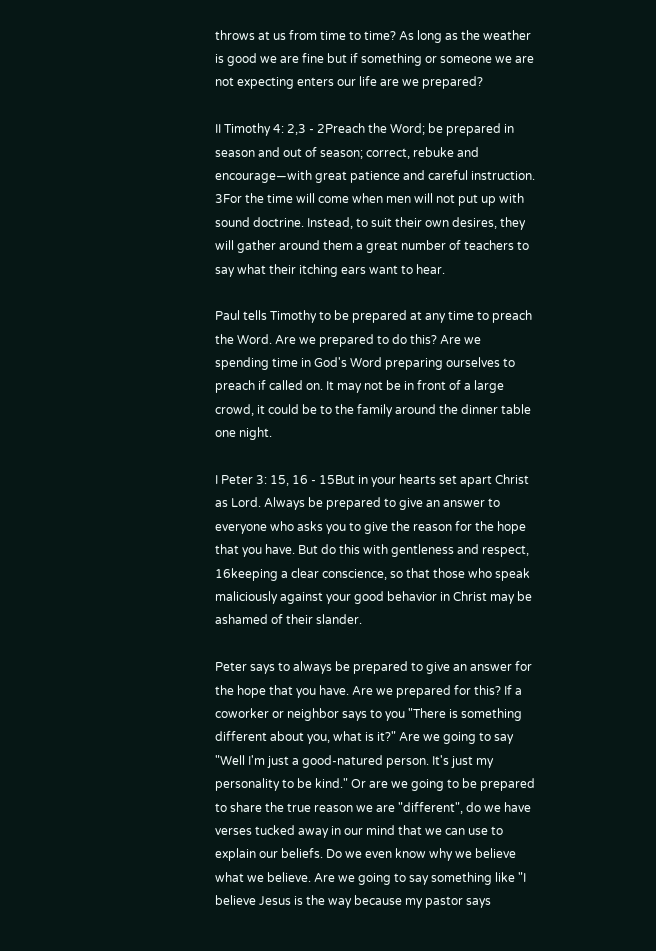throws at us from time to time? As long as the weather is good we are fine but if something or someone we are not expecting enters our life are we prepared?

II Timothy 4: 2,3 - 2Preach the Word; be prepared in season and out of season; correct, rebuke and encourage—with great patience and careful instruction. 3For the time will come when men will not put up with sound doctrine. Instead, to suit their own desires, they will gather around them a great number of teachers to say what their itching ears want to hear.

Paul tells Timothy to be prepared at any time to preach the Word. Are we prepared to do this? Are we spending time in God's Word preparing ourselves to preach if called on. It may not be in front of a large crowd, it could be to the family around the dinner table one night.

I Peter 3: 15, 16 - 15But in your hearts set apart Christ as Lord. Always be prepared to give an answer to everyone who asks you to give the reason for the hope that you have. But do this with gentleness and respect, 16keeping a clear conscience, so that those who speak maliciously against your good behavior in Christ may be ashamed of their slander.

Peter says to always be prepared to give an answer for the hope that you have. Are we prepared for this? If a coworker or neighbor says to you "There is something different about you, what is it?" Are we going to say "Well I'm just a good-natured person. It's just my personality to be kind." Or are we going to be prepared to share the true reason we are "different", do we have verses tucked away in our mind that we can use to explain our beliefs. Do we even know why we believe what we believe. Are we going to say something like "I believe Jesus is the way because my pastor says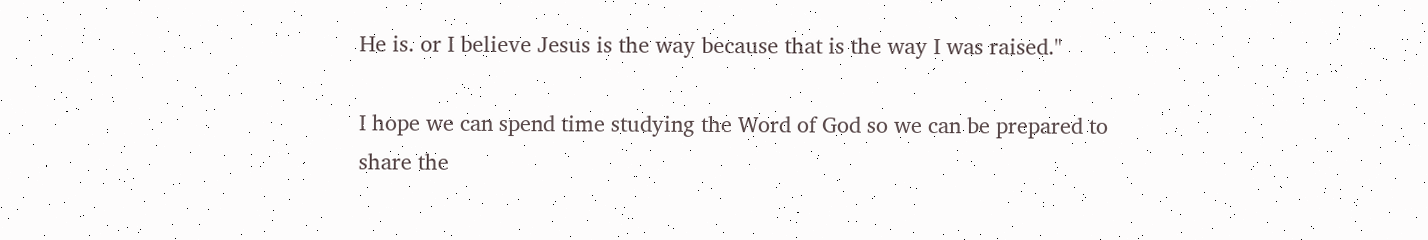He is. or I believe Jesus is the way because that is the way I was raised."

I hope we can spend time studying the Word of God so we can be prepared to share the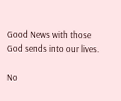Good News with those God sends into our lives.

No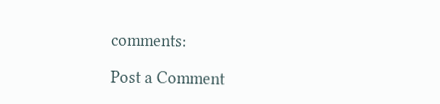comments:

Post a Comment